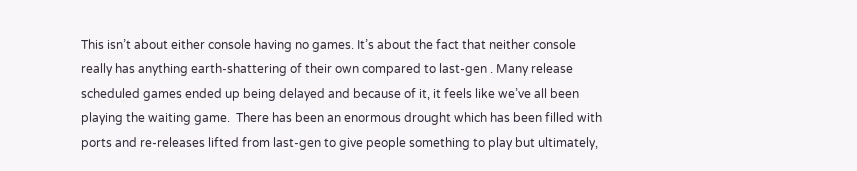This isn’t about either console having no games. It’s about the fact that neither console really has anything earth-shattering of their own compared to last-gen . Many release scheduled games ended up being delayed and because of it, it feels like we’ve all been playing the waiting game.  There has been an enormous drought which has been filled with ports and re-releases lifted from last-gen to give people something to play but ultimately,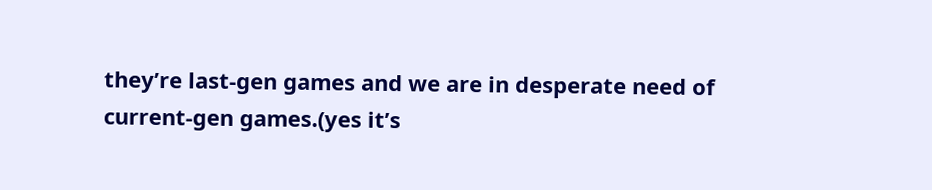they’re last-gen games and we are in desperate need of current-gen games.(yes it’s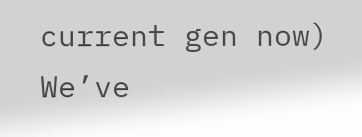current gen now) We’ve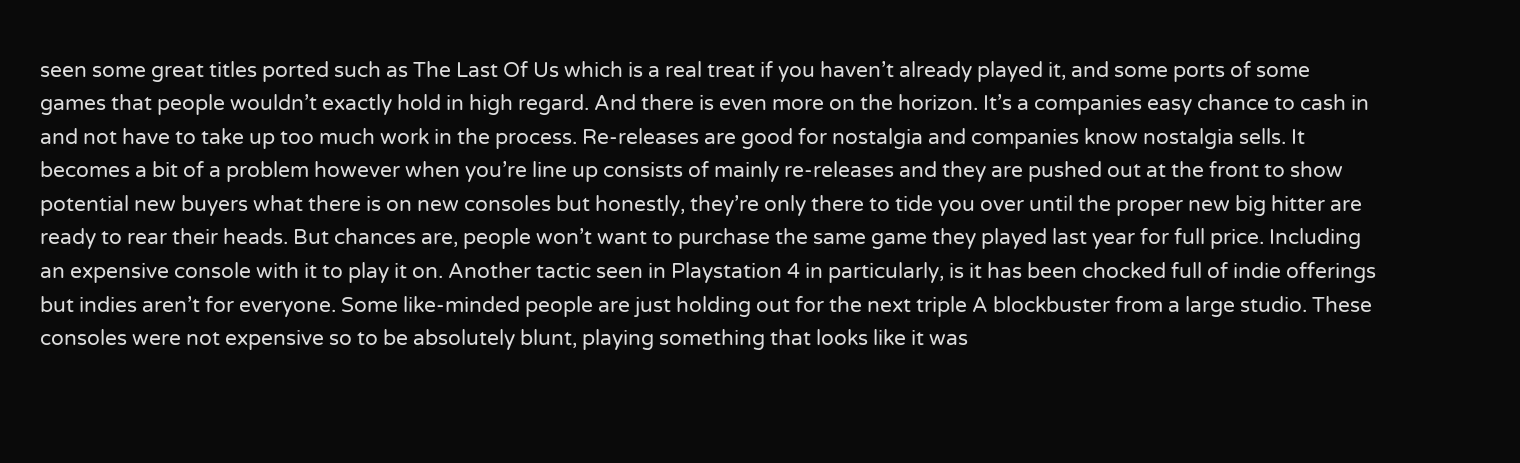seen some great titles ported such as The Last Of Us which is a real treat if you haven’t already played it, and some ports of some games that people wouldn’t exactly hold in high regard. And there is even more on the horizon. It’s a companies easy chance to cash in and not have to take up too much work in the process. Re-releases are good for nostalgia and companies know nostalgia sells. It becomes a bit of a problem however when you’re line up consists of mainly re-releases and they are pushed out at the front to show potential new buyers what there is on new consoles but honestly, they’re only there to tide you over until the proper new big hitter are ready to rear their heads. But chances are, people won’t want to purchase the same game they played last year for full price. Including an expensive console with it to play it on. Another tactic seen in Playstation 4 in particularly, is it has been chocked full of indie offerings but indies aren’t for everyone. Some like-minded people are just holding out for the next triple A blockbuster from a large studio. These consoles were not expensive so to be absolutely blunt, playing something that looks like it was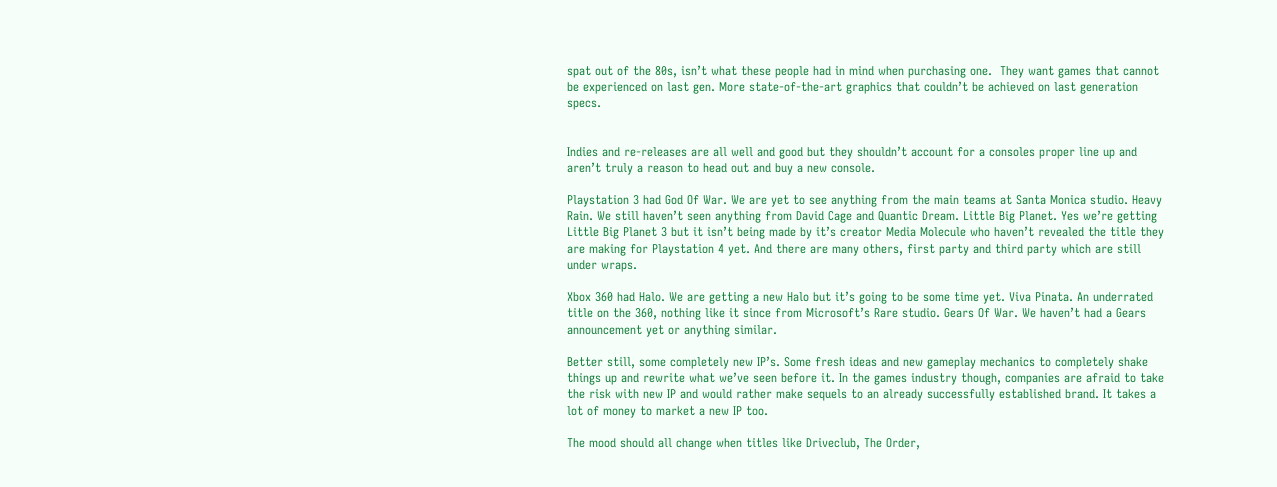spat out of the 80s, isn’t what these people had in mind when purchasing one.  They want games that cannot be experienced on last gen. More state-of-the-art graphics that couldn’t be achieved on last generation specs.


Indies and re-releases are all well and good but they shouldn’t account for a consoles proper line up and aren’t truly a reason to head out and buy a new console.

Playstation 3 had God Of War. We are yet to see anything from the main teams at Santa Monica studio. Heavy Rain. We still haven’t seen anything from David Cage and Quantic Dream. Little Big Planet. Yes we’re getting Little Big Planet 3 but it isn’t being made by it’s creator Media Molecule who haven’t revealed the title they are making for Playstation 4 yet. And there are many others, first party and third party which are still under wraps.

Xbox 360 had Halo. We are getting a new Halo but it’s going to be some time yet. Viva Pinata. An underrated title on the 360, nothing like it since from Microsoft’s Rare studio. Gears Of War. We haven’t had a Gears announcement yet or anything similar.

Better still, some completely new IP’s. Some fresh ideas and new gameplay mechanics to completely shake things up and rewrite what we’ve seen before it. In the games industry though, companies are afraid to take the risk with new IP and would rather make sequels to an already successfully established brand. It takes a lot of money to market a new IP too.

The mood should all change when titles like Driveclub, The Order,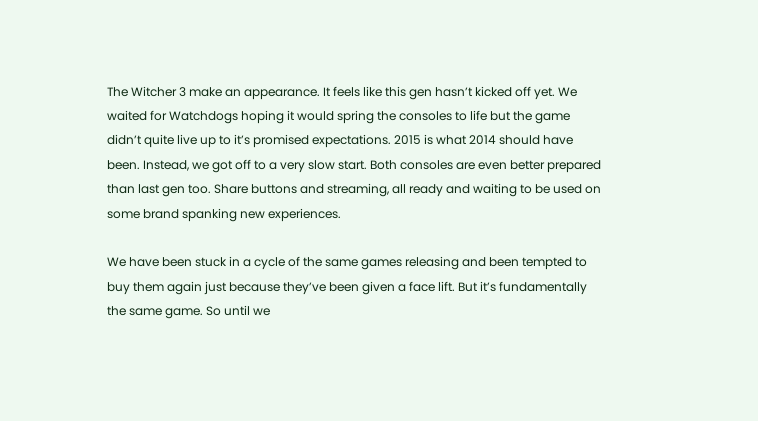The Witcher 3 make an appearance. It feels like this gen hasn’t kicked off yet. We waited for Watchdogs hoping it would spring the consoles to life but the game didn’t quite live up to it’s promised expectations. 2015 is what 2014 should have been. Instead, we got off to a very slow start. Both consoles are even better prepared than last gen too. Share buttons and streaming, all ready and waiting to be used on some brand spanking new experiences.

We have been stuck in a cycle of the same games releasing and been tempted to buy them again just because they’ve been given a face lift. But it’s fundamentally the same game. So until we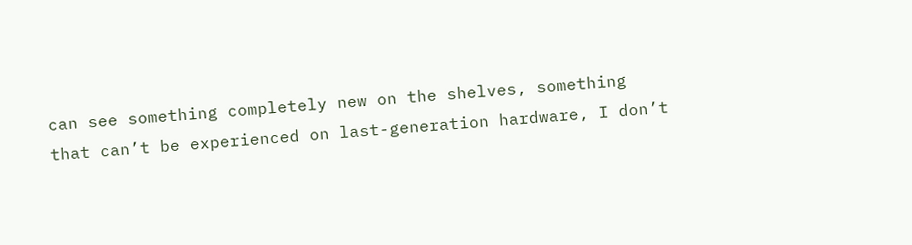can see something completely new on the shelves, something that can’t be experienced on last-generation hardware, I don’t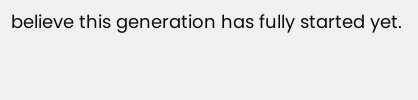believe this generation has fully started yet.